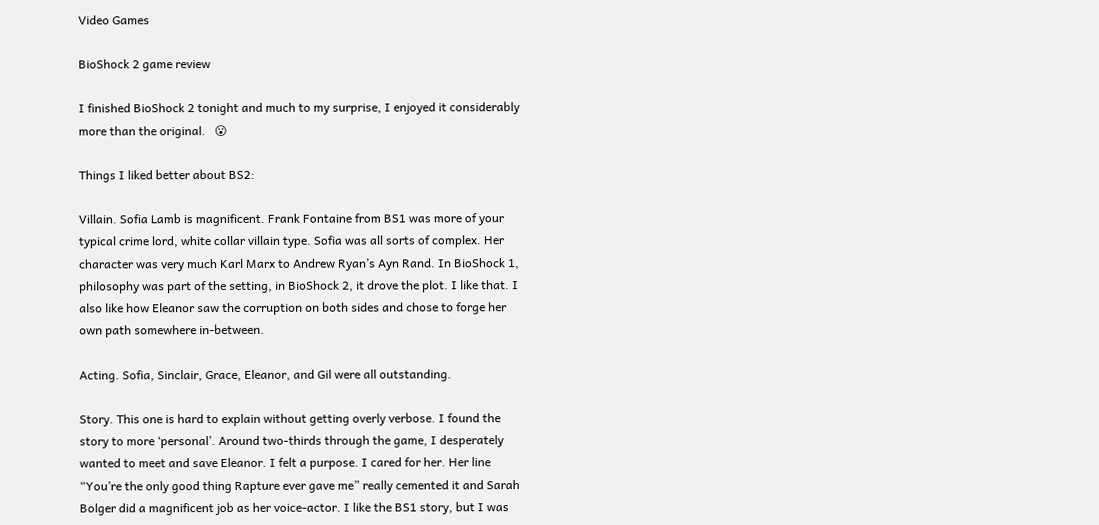Video Games

BioShock 2 game review

I finished BioShock 2 tonight and much to my surprise, I enjoyed it considerably more than the original.   😮

Things I liked better about BS2:

Villain. Sofia Lamb is magnificent. Frank Fontaine from BS1 was more of your typical crime lord, white collar villain type. Sofia was all sorts of complex. Her character was very much Karl Marx to Andrew Ryan’s Ayn Rand. In BioShock 1, philosophy was part of the setting, in BioShock 2, it drove the plot. I like that. I also like how Eleanor saw the corruption on both sides and chose to forge her own path somewhere in-between.

Acting. Sofia, Sinclair, Grace, Eleanor, and Gil were all outstanding.

Story. This one is hard to explain without getting overly verbose. I found the story to more ‘personal’. Around two-thirds through the game, I desperately wanted to meet and save Eleanor. I felt a purpose. I cared for her. Her line “You’re the only good thing Rapture ever gave me” really cemented it and Sarah Bolger did a magnificent job as her voice-actor. I like the BS1 story, but I was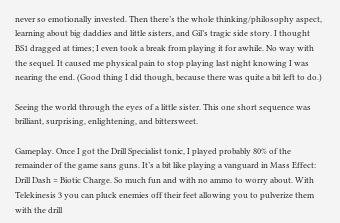never so emotionally invested. Then there’s the whole thinking/philosophy aspect, learning about big daddies and little sisters, and Gil’s tragic side story. I thought BS1 dragged at times; I even took a break from playing it for awhile. No way with the sequel. It caused me physical pain to stop playing last night knowing I was nearing the end. (Good thing I did though, because there was quite a bit left to do.)

Seeing the world through the eyes of a little sister. This one short sequence was brilliant, surprising, enlightening, and bittersweet.

Gameplay. Once I got the Drill Specialist tonic, I played probably 80% of the remainder of the game sans guns. It’s a bit like playing a vanguard in Mass Effect: Drill Dash = Biotic Charge. So much fun and with no ammo to worry about. With Telekinesis 3 you can pluck enemies off their feet allowing you to pulverize them with the drill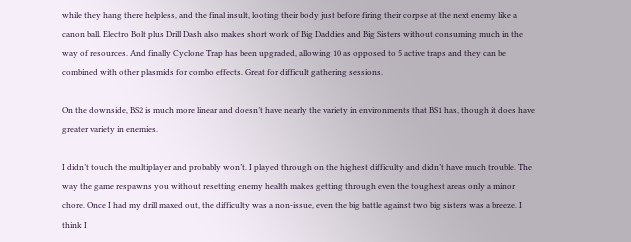while they hang there helpless, and the final insult, looting their body just before firing their corpse at the next enemy like a canon ball. Electro Bolt plus Drill Dash also makes short work of Big Daddies and Big Sisters without consuming much in the way of resources. And finally Cyclone Trap has been upgraded, allowing 10 as opposed to 5 active traps and they can be combined with other plasmids for combo effects. Great for difficult gathering sessions.

On the downside, BS2 is much more linear and doesn’t have nearly the variety in environments that BS1 has, though it does have greater variety in enemies.

I didn’t touch the multiplayer and probably won’t. I played through on the highest difficulty and didn’t have much trouble. The way the game respawns you without resetting enemy health makes getting through even the toughest areas only a minor chore. Once I had my drill maxed out, the difficulty was a non-issue, even the big battle against two big sisters was a breeze. I think I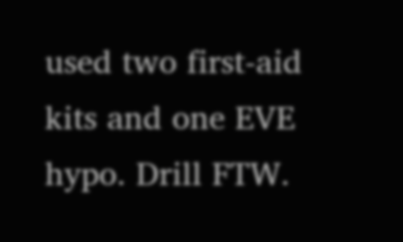used two first-aid kits and one EVE hypo. Drill FTW.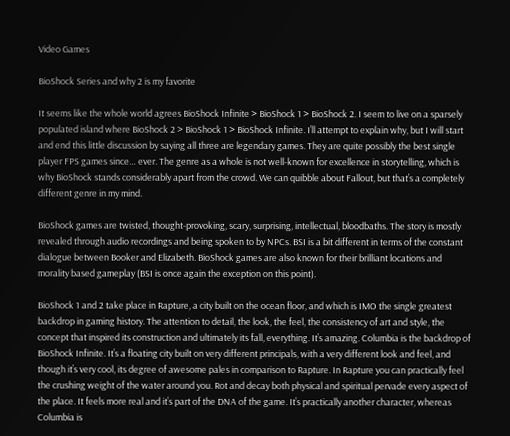Video Games

BioShock Series and why 2 is my favorite

It seems like the whole world agrees BioShock Infinite > BioShock 1 > BioShock 2. I seem to live on a sparsely populated island where BioShock 2 > BioShock 1 > BioShock Infinite. I’ll attempt to explain why, but I will start and end this little discussion by saying all three are legendary games. They are quite possibly the best single player FPS games since… ever. The genre as a whole is not well-known for excellence in storytelling, which is why BioShock stands considerably apart from the crowd. We can quibble about Fallout, but that’s a completely different genre in my mind.

BioShock games are twisted, thought-provoking, scary, surprising, intellectual, bloodbaths. The story is mostly revealed through audio recordings and being spoken to by NPCs. BSI is a bit different in terms of the constant dialogue between Booker and Elizabeth. BioShock games are also known for their brilliant locations and morality based gameplay (BSI is once again the exception on this point).

BioShock 1 and 2 take place in Rapture, a city built on the ocean floor, and which is IMO the single greatest backdrop in gaming history. The attention to detail, the look, the feel, the consistency of art and style, the concept that inspired its construction and ultimately its fall, everything. It’s amazing. Columbia is the backdrop of BioShock Infinite. It’s a floating city built on very different principals, with a very different look and feel, and though it’s very cool, its degree of awesome pales in comparison to Rapture. In Rapture you can practically feel the crushing weight of the water around you. Rot and decay both physical and spiritual pervade every aspect of the place. It feels more real and it’s part of the DNA of the game. It’s practically another character, whereas Columbia is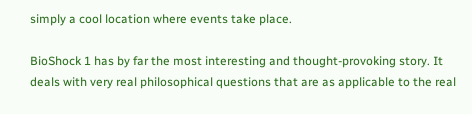simply a cool location where events take place.

BioShock 1 has by far the most interesting and thought-provoking story. It deals with very real philosophical questions that are as applicable to the real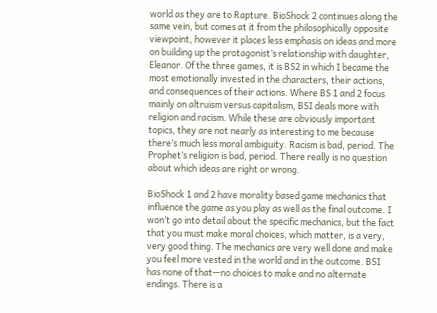world as they are to Rapture. BioShock 2 continues along the same vein, but comes at it from the philosophically opposite viewpoint, however it places less emphasis on ideas and more on building up the protagonist’s relationship with daughter, Eleanor. Of the three games, it is BS2 in which I became the most emotionally invested in the characters, their actions, and consequences of their actions. Where BS 1 and 2 focus mainly on altruism versus capitalism, BSI deals more with religion and racism. While these are obviously important topics, they are not nearly as interesting to me because there’s much less moral ambiguity. Racism is bad, period. The Prophet’s religion is bad, period. There really is no question about which ideas are right or wrong.

BioShock 1 and 2 have morality based game mechanics that influence the game as you play as well as the final outcome. I won’t go into detail about the specific mechanics, but the fact that you must make moral choices, which matter, is a very, very good thing. The mechanics are very well done and make you feel more vested in the world and in the outcome. BSI has none of that—no choices to make and no alternate endings. There is a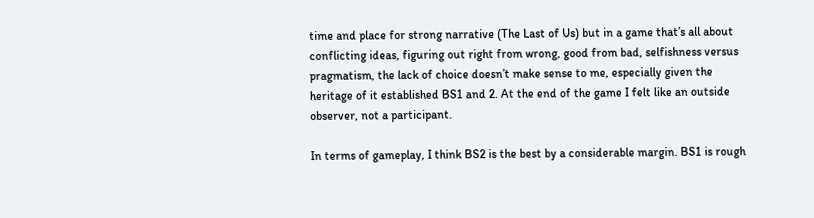time and place for strong narrative (The Last of Us) but in a game that’s all about conflicting ideas, figuring out right from wrong, good from bad, selfishness versus pragmatism, the lack of choice doesn’t make sense to me, especially given the heritage of it established BS1 and 2. At the end of the game I felt like an outside observer, not a participant.

In terms of gameplay, I think BS2 is the best by a considerable margin. BS1 is rough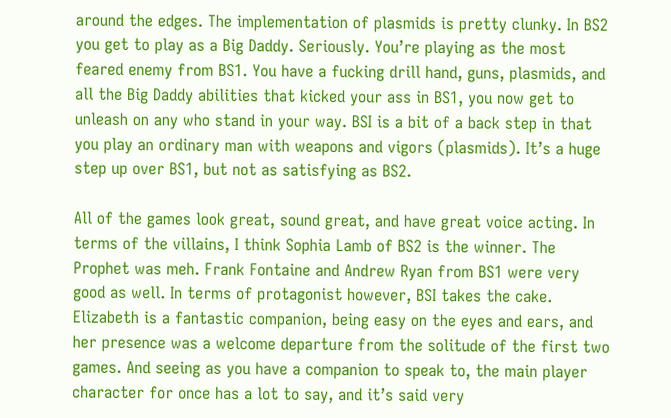around the edges. The implementation of plasmids is pretty clunky. In BS2 you get to play as a Big Daddy. Seriously. You’re playing as the most feared enemy from BS1. You have a fucking drill hand, guns, plasmids, and all the Big Daddy abilities that kicked your ass in BS1, you now get to unleash on any who stand in your way. BSI is a bit of a back step in that you play an ordinary man with weapons and vigors (plasmids). It’s a huge step up over BS1, but not as satisfying as BS2.

All of the games look great, sound great, and have great voice acting. In terms of the villains, I think Sophia Lamb of BS2 is the winner. The Prophet was meh. Frank Fontaine and Andrew Ryan from BS1 were very good as well. In terms of protagonist however, BSI takes the cake. Elizabeth is a fantastic companion, being easy on the eyes and ears, and her presence was a welcome departure from the solitude of the first two games. And seeing as you have a companion to speak to, the main player character for once has a lot to say, and it’s said very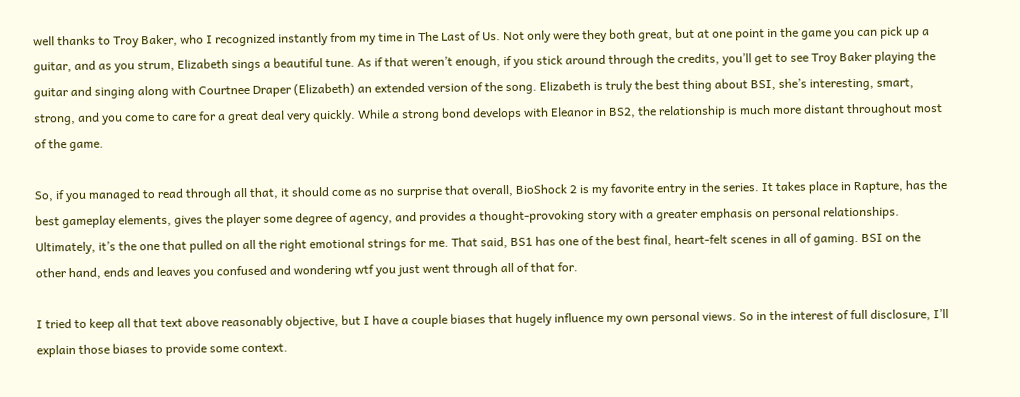well thanks to Troy Baker, who I recognized instantly from my time in The Last of Us. Not only were they both great, but at one point in the game you can pick up a guitar, and as you strum, Elizabeth sings a beautiful tune. As if that weren’t enough, if you stick around through the credits, you’ll get to see Troy Baker playing the guitar and singing along with Courtnee Draper (Elizabeth) an extended version of the song. Elizabeth is truly the best thing about BSI, she’s interesting, smart, strong, and you come to care for a great deal very quickly. While a strong bond develops with Eleanor in BS2, the relationship is much more distant throughout most of the game.

So, if you managed to read through all that, it should come as no surprise that overall, BioShock 2 is my favorite entry in the series. It takes place in Rapture, has the best gameplay elements, gives the player some degree of agency, and provides a thought-provoking story with a greater emphasis on personal relationships. Ultimately, it’s the one that pulled on all the right emotional strings for me. That said, BS1 has one of the best final, heart-felt scenes in all of gaming. BSI on the other hand, ends and leaves you confused and wondering wtf you just went through all of that for.

I tried to keep all that text above reasonably objective, but I have a couple biases that hugely influence my own personal views. So in the interest of full disclosure, I’ll explain those biases to provide some context.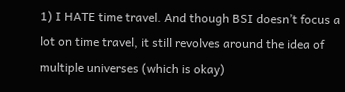1) I HATE time travel. And though BSI doesn’t focus a lot on time travel, it still revolves around the idea of multiple universes (which is okay)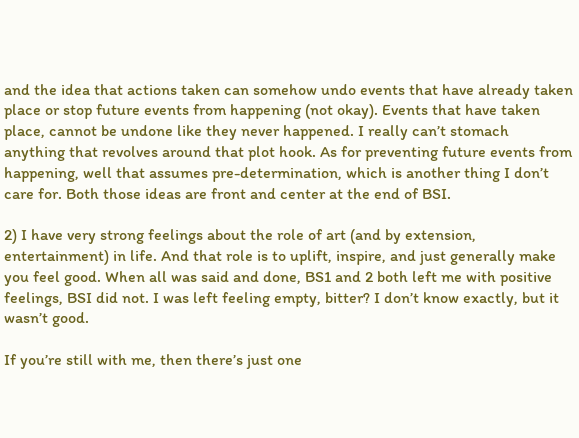and the idea that actions taken can somehow undo events that have already taken place or stop future events from happening (not okay). Events that have taken place, cannot be undone like they never happened. I really can’t stomach anything that revolves around that plot hook. As for preventing future events from happening, well that assumes pre-determination, which is another thing I don’t care for. Both those ideas are front and center at the end of BSI.

2) I have very strong feelings about the role of art (and by extension, entertainment) in life. And that role is to uplift, inspire, and just generally make you feel good. When all was said and done, BS1 and 2 both left me with positive feelings, BSI did not. I was left feeling empty, bitter? I don’t know exactly, but it wasn’t good.

If you’re still with me, then there’s just one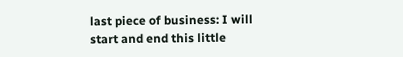last piece of business: I will start and end this little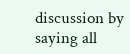discussion by saying all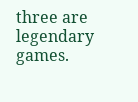three are legendary games.